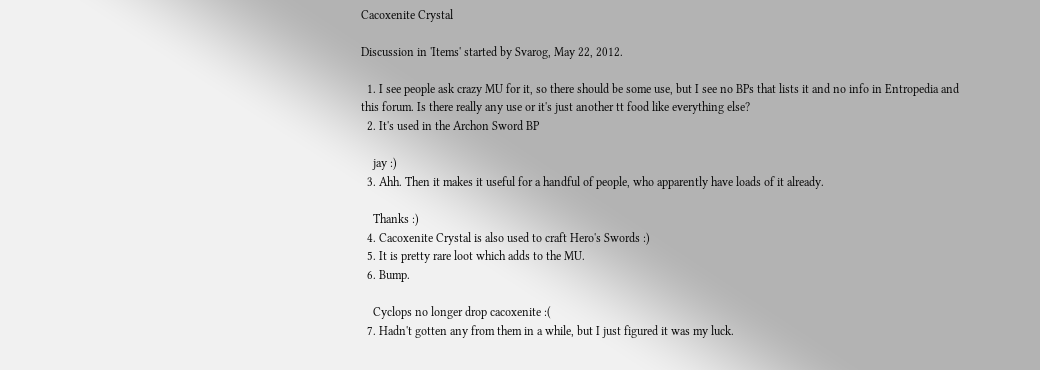Cacoxenite Crystal

Discussion in 'Items' started by Svarog, May 22, 2012.

  1. I see people ask crazy MU for it, so there should be some use, but I see no BPs that lists it and no info in Entropedia and this forum. Is there really any use or it's just another tt food like everything else?
  2. It's used in the Archon Sword BP

    jay :)
  3. Ahh. Then it makes it useful for a handful of people, who apparently have loads of it already.

    Thanks :)
  4. Cacoxenite Crystal is also used to craft Hero's Swords :)
  5. It is pretty rare loot which adds to the MU.
  6. Bump.

    Cyclops no longer drop cacoxenite :(
  7. Hadn't gotten any from them in a while, but I just figured it was my luck.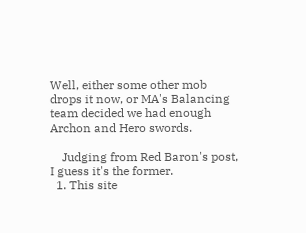Well, either some other mob drops it now, or MA's Balancing team decided we had enough Archon and Hero swords.

    Judging from Red Baron's post, I guess it's the former.
  1. This site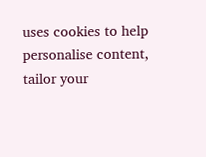uses cookies to help personalise content, tailor your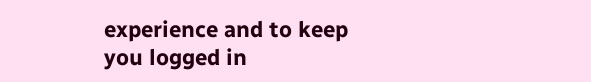experience and to keep you logged in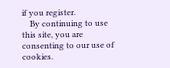if you register.
    By continuing to use this site, you are consenting to our use of cookies.